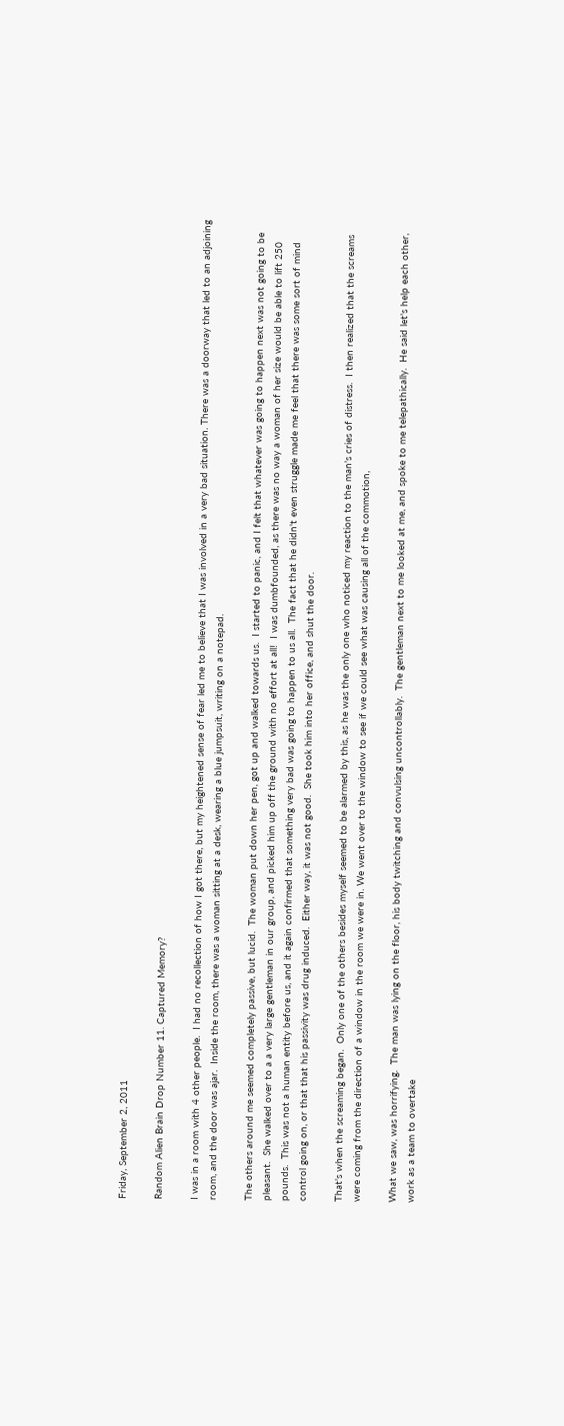Friday, September 2, 2011

Random Alien Brain Drop Number 11. Captured Memory?

I was in a room with 4 other people.  I had no recollection of how I got there, but my heightened sense of fear led me to believe that I was involved in a very bad situation. There was a doorway that led to an adjoining room, and the door was ajar.  Inside the room, there was a woman sitting at a desk, wearing a blue jumpsuit, writing on a notepad.

The others around me seemed completely passive, but lucid.  The woman put down her pen, got up and walked towards us.  I started to panic, and I felt that whatever was going to happen next was not going to be pleasant.  She walked over to a a very large gentleman in our group, and picked him up off the ground with no effort at all!  I was dumbfounded, as there was no way a woman of her size would be able to lift 250 pounds.  This was not a human entity before us, and it again confirmed that something very bad was going to happen to us all.  The fact that he didn't even struggle made me feel that there was some sort of mind control going on, or that that his passivity was drug induced.  Either way, it was not good.  She took him into her office, and shut the door.

That's when the screaming began.  Only one of the others besides myself seemed to be alarmed by this, as he was the only one who noticed my reaction to the man's cries of distress.  I then realized that the screams were coming from the direction of a window in the room we were in. We went over to the window to see if we could see what was causing all of the commotion,

What we saw, was horrifying.  The man was lying on the floor, his body twitching and convulsing uncontrollably.  The gentleman next to me looked at me, and spoke to me telepathically.  He said let's help each other, work as a team to overtake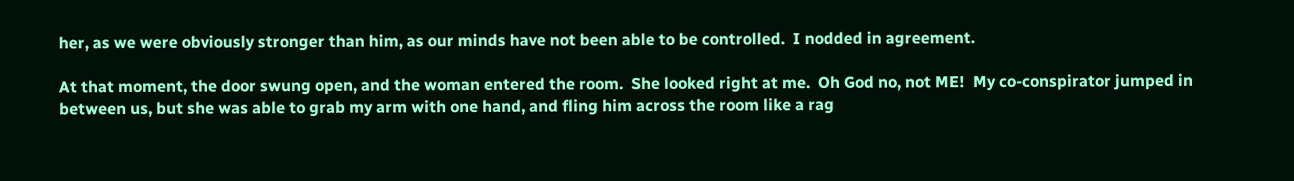her, as we were obviously stronger than him, as our minds have not been able to be controlled.  I nodded in agreement.

At that moment, the door swung open, and the woman entered the room.  She looked right at me.  Oh God no, not ME!  My co-conspirator jumped in between us, but she was able to grab my arm with one hand, and fling him across the room like a rag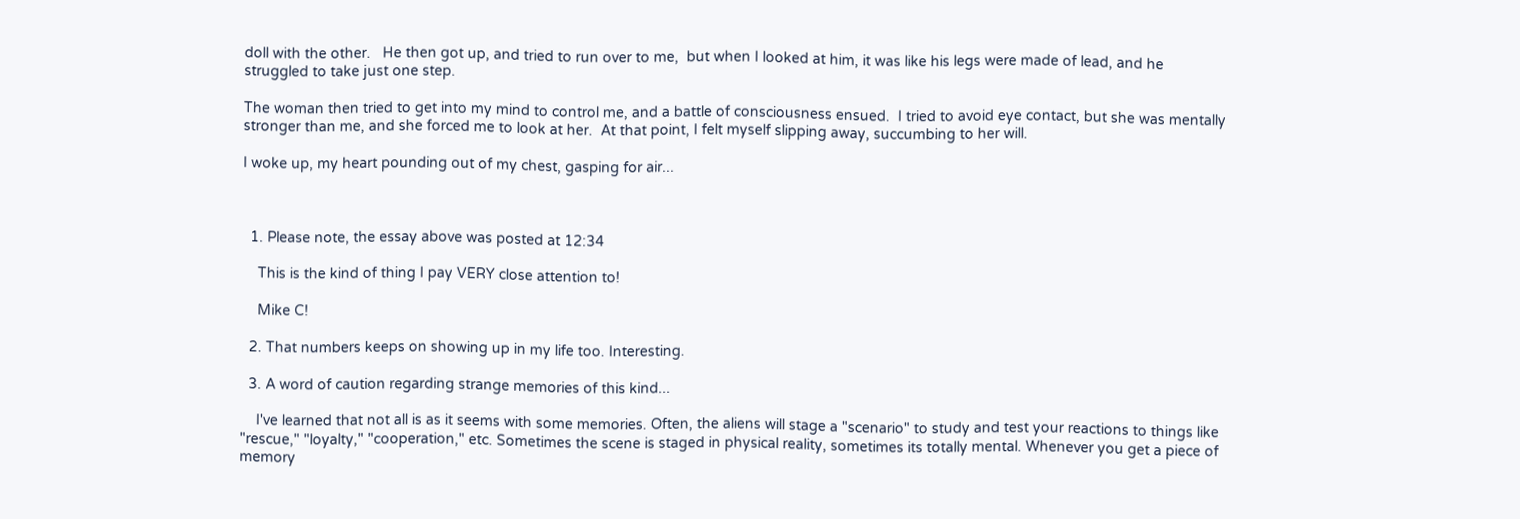doll with the other.   He then got up, and tried to run over to me,  but when I looked at him, it was like his legs were made of lead, and he struggled to take just one step.

The woman then tried to get into my mind to control me, and a battle of consciousness ensued.  I tried to avoid eye contact, but she was mentally stronger than me, and she forced me to look at her.  At that point, I felt myself slipping away, succumbing to her will.

I woke up, my heart pounding out of my chest, gasping for air...



  1. Please note, the essay above was posted at 12:34

    This is the kind of thing I pay VERY close attention to!

    Mike C!

  2. That numbers keeps on showing up in my life too. Interesting.

  3. A word of caution regarding strange memories of this kind...

    I've learned that not all is as it seems with some memories. Often, the aliens will stage a "scenario" to study and test your reactions to things like "rescue," "loyalty," "cooperation," etc. Sometimes the scene is staged in physical reality, sometimes its totally mental. Whenever you get a piece of memory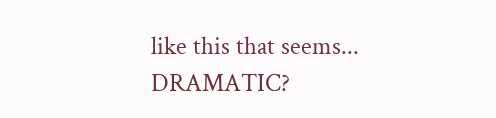like this that seems... DRAMATIC?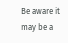Be aware it may be a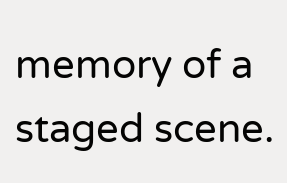memory of a staged scene.